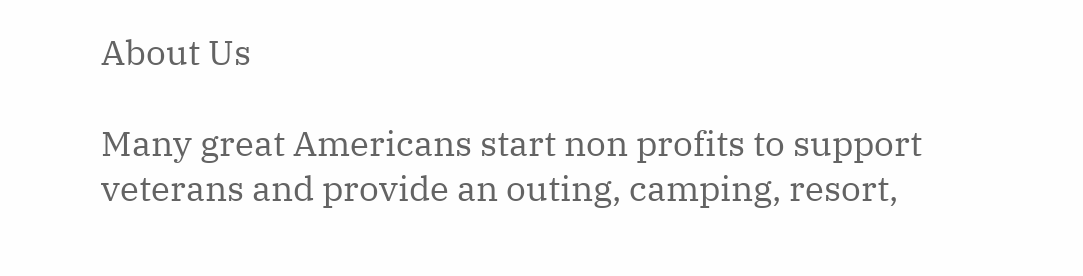About Us

Many great Americans start non profits to support veterans and provide an outing, camping, resort,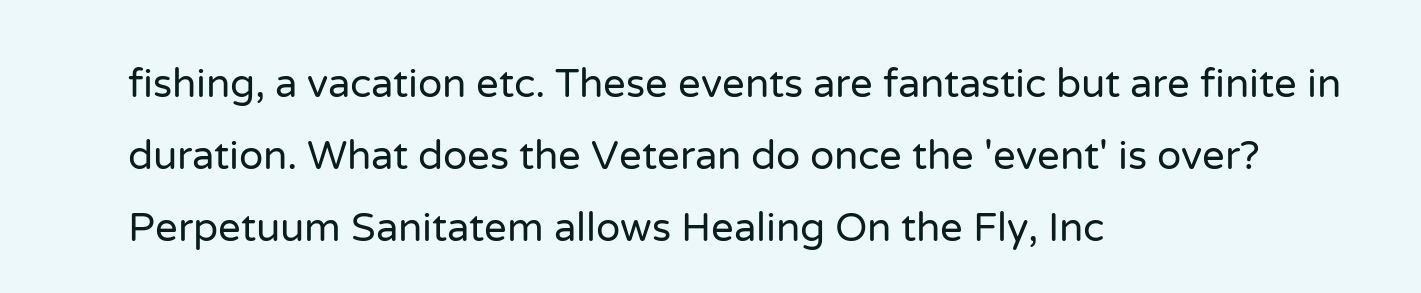fishing, a vacation etc. These events are fantastic but are finite in duration. What does the Veteran do once the 'event' is over? Perpetuum Sanitatem allows Healing On the Fly, Inc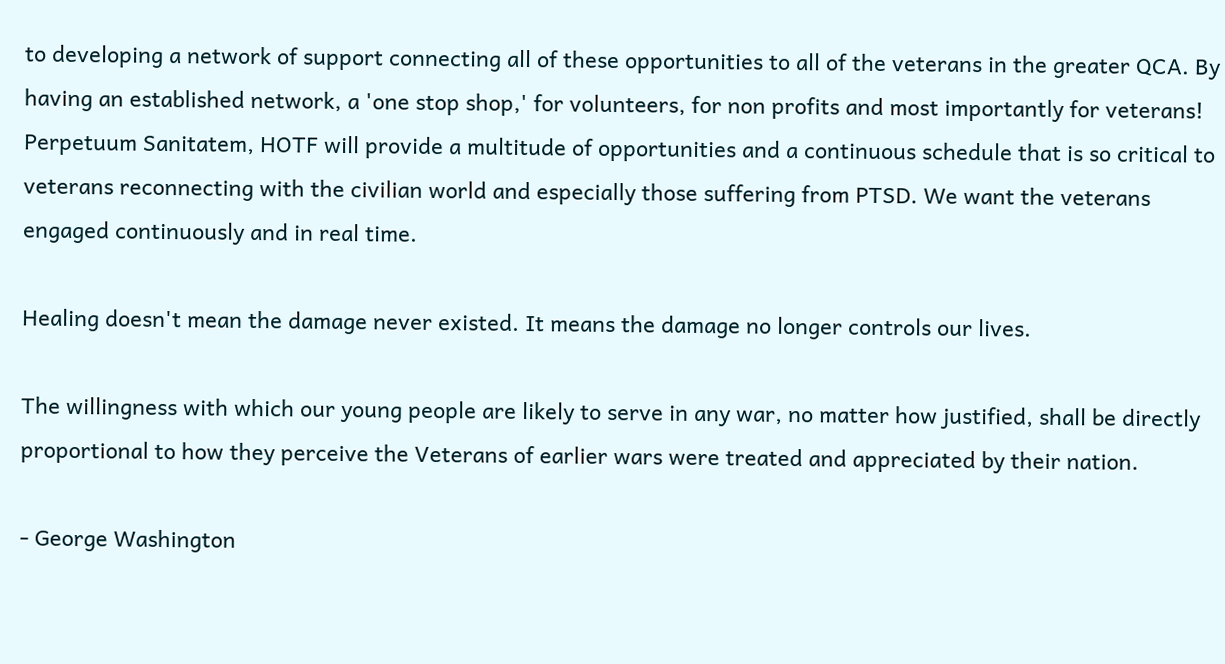to developing a network of support connecting all of these opportunities to all of the veterans in the greater QCA. By having an established network, a 'one stop shop,' for volunteers, for non profits and most importantly for veterans! Perpetuum Sanitatem, HOTF will provide a multitude of opportunities and a continuous schedule that is so critical to veterans reconnecting with the civilian world and especially those suffering from PTSD. We want the veterans engaged continuously and in real time.

Healing doesn't mean the damage never existed. It means the damage no longer controls our lives.

The willingness with which our young people are likely to serve in any war, no matter how justified, shall be directly proportional to how they perceive the Veterans of earlier wars were treated and appreciated by their nation.

- George Washington